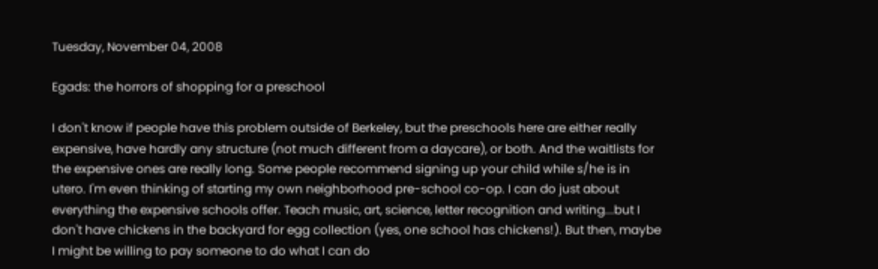Tuesday, November 04, 2008

Egads: the horrors of shopping for a preschool

I don't know if people have this problem outside of Berkeley, but the preschools here are either really expensive, have hardly any structure (not much different from a daycare), or both. And the waitlists for the expensive ones are really long. Some people recommend signing up your child while s/he is in utero. I'm even thinking of starting my own neighborhood pre-school co-op. I can do just about everything the expensive schools offer. Teach music, art, science, letter recognition and writing...but I don't have chickens in the backyard for egg collection (yes, one school has chickens!). But then, maybe I might be willing to pay someone to do what I can do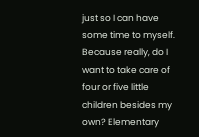just so I can have some time to myself. Because really, do I want to take care of four or five little children besides my own? Elementary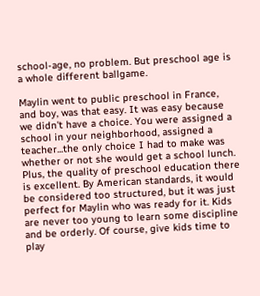school-age, no problem. But preschool age is a whole different ballgame.

Maylin went to public preschool in France, and boy, was that easy. It was easy because we didn't have a choice. You were assigned a school in your neighborhood, assigned a teacher...the only choice I had to make was whether or not she would get a school lunch. Plus, the quality of preschool education there is excellent. By American standards, it would be considered too structured, but it was just perfect for Maylin who was ready for it. Kids are never too young to learn some discipline and be orderly. Of course, give kids time to play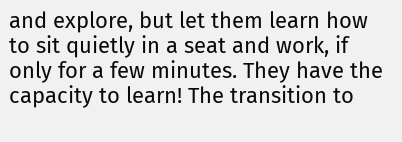and explore, but let them learn how to sit quietly in a seat and work, if only for a few minutes. They have the capacity to learn! The transition to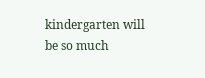kindergarten will be so much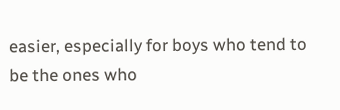easier, especially for boys who tend to be the ones who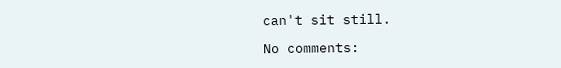can't sit still.

No comments: